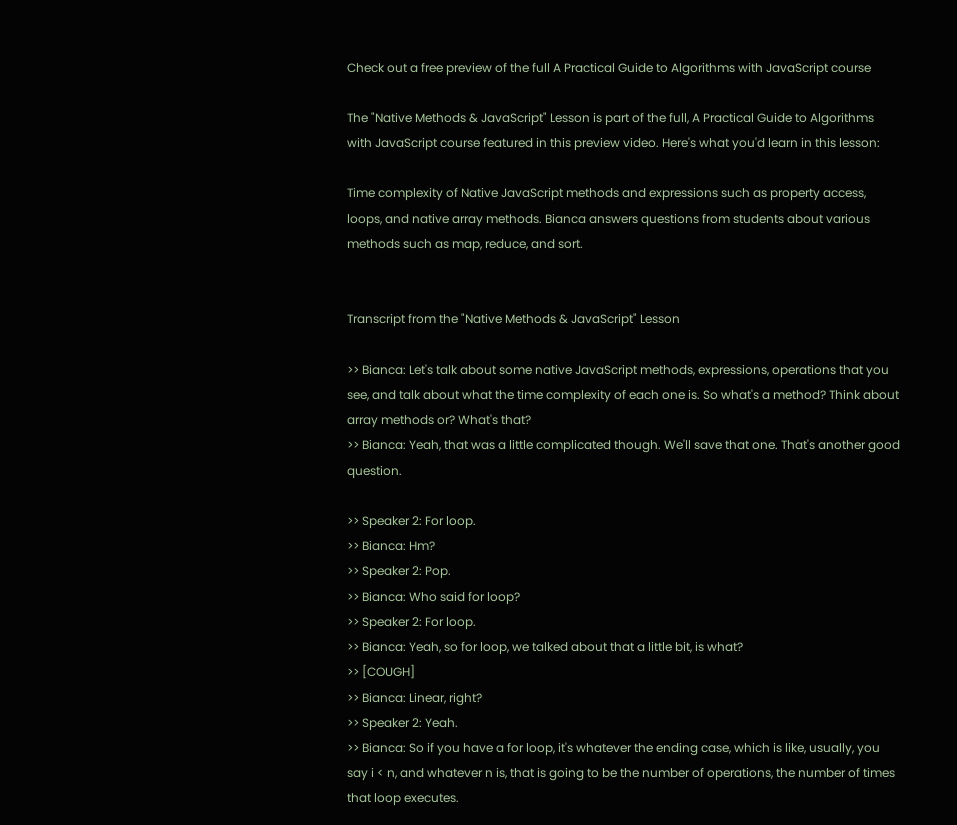Check out a free preview of the full A Practical Guide to Algorithms with JavaScript course

The "Native Methods & JavaScript" Lesson is part of the full, A Practical Guide to Algorithms with JavaScript course featured in this preview video. Here's what you'd learn in this lesson:

Time complexity of Native JavaScript methods and expressions such as property access, loops, and native array methods. Bianca answers questions from students about various methods such as map, reduce, and sort.


Transcript from the "Native Methods & JavaScript" Lesson

>> Bianca: Let's talk about some native JavaScript methods, expressions, operations that you see, and talk about what the time complexity of each one is. So what's a method? Think about array methods or? What's that?
>> Bianca: Yeah, that was a little complicated though. We'll save that one. That's another good question.

>> Speaker 2: For loop.
>> Bianca: Hm?
>> Speaker 2: Pop.
>> Bianca: Who said for loop?
>> Speaker 2: For loop.
>> Bianca: Yeah, so for loop, we talked about that a little bit, is what?
>> [COUGH]
>> Bianca: Linear, right?
>> Speaker 2: Yeah.
>> Bianca: So if you have a for loop, it's whatever the ending case, which is like, usually, you say i < n, and whatever n is, that is going to be the number of operations, the number of times that loop executes.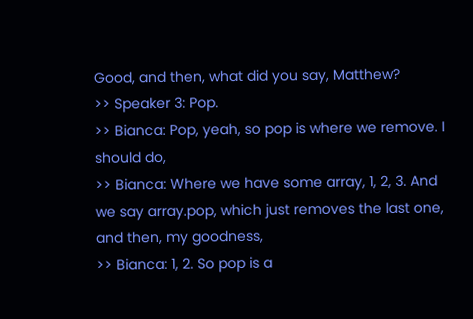Good, and then, what did you say, Matthew?
>> Speaker 3: Pop.
>> Bianca: Pop, yeah, so pop is where we remove. I should do,
>> Bianca: Where we have some array, 1, 2, 3. And we say array.pop, which just removes the last one, and then, my goodness,
>> Bianca: 1, 2. So pop is a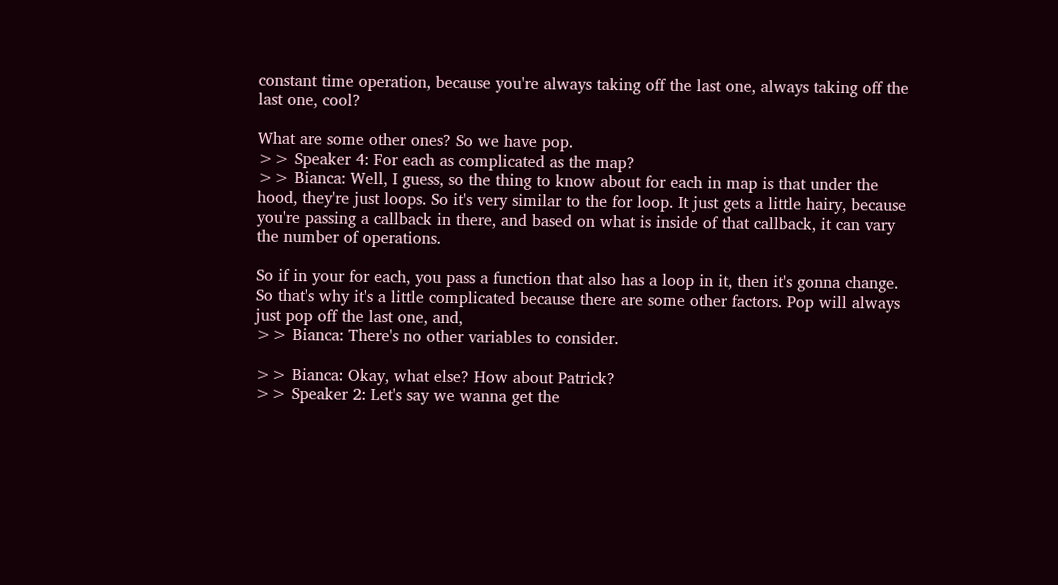constant time operation, because you're always taking off the last one, always taking off the last one, cool?

What are some other ones? So we have pop.
>> Speaker 4: For each as complicated as the map?
>> Bianca: Well, I guess, so the thing to know about for each in map is that under the hood, they're just loops. So it's very similar to the for loop. It just gets a little hairy, because you're passing a callback in there, and based on what is inside of that callback, it can vary the number of operations.

So if in your for each, you pass a function that also has a loop in it, then it's gonna change. So that's why it's a little complicated because there are some other factors. Pop will always just pop off the last one, and,
>> Bianca: There's no other variables to consider.

>> Bianca: Okay, what else? How about Patrick?
>> Speaker 2: Let's say we wanna get the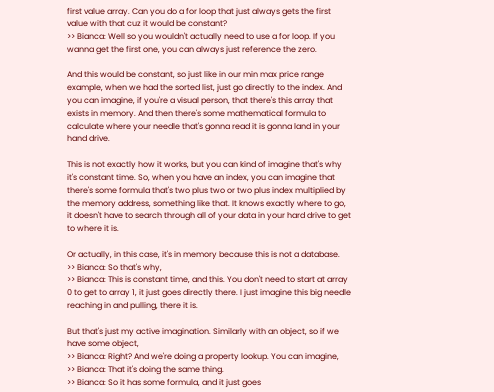first value array. Can you do a for loop that just always gets the first value with that cuz it would be constant?
>> Bianca: Well so you wouldn't actually need to use a for loop. If you wanna get the first one, you can always just reference the zero.

And this would be constant, so just like in our min max price range example, when we had the sorted list, just go directly to the index. And you can imagine, if you're a visual person, that there's this array that exists in memory. And then there's some mathematical formula to calculate where your needle that's gonna read it is gonna land in your hand drive.

This is not exactly how it works, but you can kind of imagine that's why it's constant time. So, when you have an index, you can imagine that there's some formula that's two plus two or two plus index multiplied by the memory address, something like that. It knows exactly where to go, it doesn't have to search through all of your data in your hard drive to get to where it is.

Or actually, in this case, it's in memory because this is not a database.
>> Bianca: So that's why,
>> Bianca: This is constant time, and this. You don't need to start at array 0 to get to array 1, it just goes directly there. I just imagine this big needle reaching in and pulling, there it is.

But that's just my active imagination. Similarly with an object, so if we have some object,
>> Bianca: Right? And we're doing a property lookup. You can imagine,
>> Bianca: That it's doing the same thing.
>> Bianca: So it has some formula, and it just goes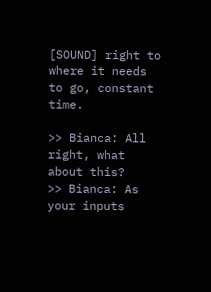[SOUND] right to where it needs to go, constant time.

>> Bianca: All right, what about this?
>> Bianca: As your inputs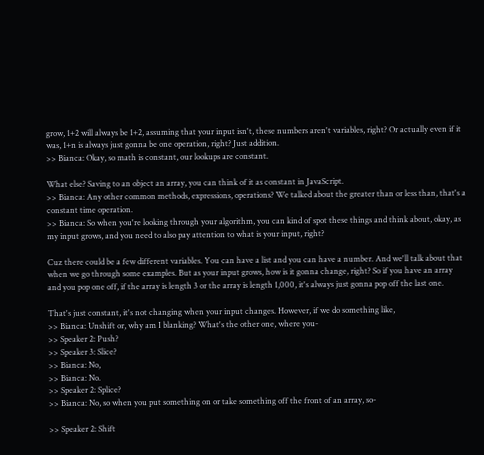grow, 1+2 will always be 1+2, assuming that your input isn't, these numbers aren't variables, right? Or actually even if it was, 1+n is always just gonna be one operation, right? Just addition.
>> Bianca: Okay, so math is constant, our lookups are constant.

What else? Saving to an object an array, you can think of it as constant in JavaScript.
>> Bianca: Any other common methods, expressions, operations? We talked about the greater than or less than, that's a constant time operation.
>> Bianca: So when you're looking through your algorithm, you can kind of spot these things and think about, okay, as my input grows, and you need to also pay attention to what is your input, right?

Cuz there could be a few different variables. You can have a list and you can have a number. And we'll talk about that when we go through some examples. But as your input grows, how is it gonna change, right? So if you have an array and you pop one off, if the array is length 3 or the array is length 1,000, it's always just gonna pop off the last one.

That's just constant, it's not changing when your input changes. However, if we do something like,
>> Bianca: Unshift or, why am I blanking? What's the other one, where you-
>> Speaker 2: Push?
>> Speaker 3: Slice?
>> Bianca: No,
>> Bianca: No.
>> Speaker 2: Splice?
>> Bianca: No, so when you put something on or take something off the front of an array, so-

>> Speaker 2: Shift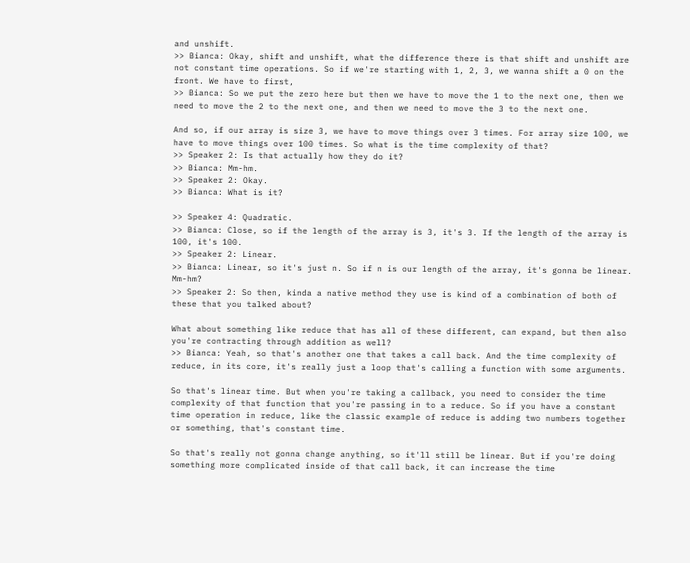and unshift.
>> Bianca: Okay, shift and unshift, what the difference there is that shift and unshift are not constant time operations. So if we're starting with 1, 2, 3, we wanna shift a 0 on the front. We have to first,
>> Bianca: So we put the zero here but then we have to move the 1 to the next one, then we need to move the 2 to the next one, and then we need to move the 3 to the next one.

And so, if our array is size 3, we have to move things over 3 times. For array size 100, we have to move things over 100 times. So what is the time complexity of that?
>> Speaker 2: Is that actually how they do it?
>> Bianca: Mm-hm.
>> Speaker 2: Okay.
>> Bianca: What is it?

>> Speaker 4: Quadratic.
>> Bianca: Close, so if the length of the array is 3, it's 3. If the length of the array is 100, it's 100.
>> Speaker 2: Linear.
>> Bianca: Linear, so it's just n. So if n is our length of the array, it's gonna be linear. Mm-hm?
>> Speaker 2: So then, kinda a native method they use is kind of a combination of both of these that you talked about?

What about something like reduce that has all of these different, can expand, but then also you're contracting through addition as well?
>> Bianca: Yeah, so that's another one that takes a call back. And the time complexity of reduce, in its core, it's really just a loop that's calling a function with some arguments.

So that's linear time. But when you're taking a callback, you need to consider the time complexity of that function that you're passing in to a reduce. So if you have a constant time operation in reduce, like the classic example of reduce is adding two numbers together or something, that's constant time.

So that's really not gonna change anything, so it'll still be linear. But if you're doing something more complicated inside of that call back, it can increase the time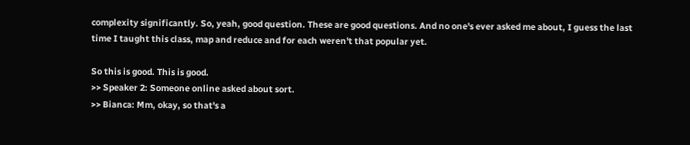complexity significantly. So, yeah, good question. These are good questions. And no one's ever asked me about, I guess the last time I taught this class, map and reduce and for each weren't that popular yet.

So this is good. This is good.
>> Speaker 2: Someone online asked about sort.
>> Bianca: Mm, okay, so that's a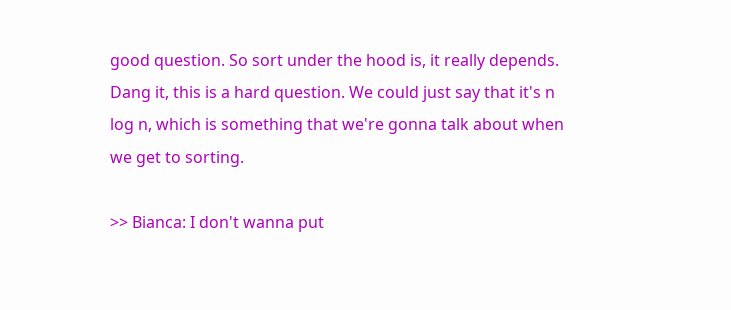good question. So sort under the hood is, it really depends. Dang it, this is a hard question. We could just say that it's n log n, which is something that we're gonna talk about when we get to sorting.

>> Bianca: I don't wanna put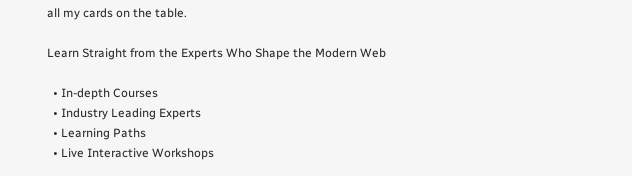all my cards on the table.

Learn Straight from the Experts Who Shape the Modern Web

  • In-depth Courses
  • Industry Leading Experts
  • Learning Paths
  • Live Interactive Workshops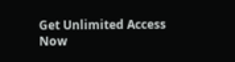Get Unlimited Access Now